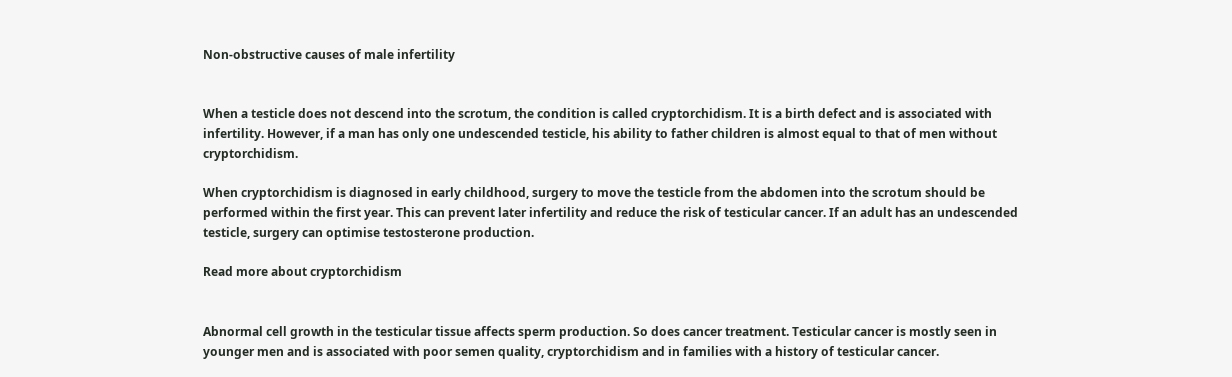Non-obstructive causes of male infertility


When a testicle does not descend into the scrotum, the condition is called cryptorchidism. It is a birth defect and is associated with infertility. However, if a man has only one undescended testicle, his ability to father children is almost equal to that of men without cryptorchidism.

When cryptorchidism is diagnosed in early childhood, surgery to move the testicle from the abdomen into the scrotum should be performed within the first year. This can prevent later infertility and reduce the risk of testicular cancer. If an adult has an undescended testicle, surgery can optimise testosterone production.

Read more about cryptorchidism


Abnormal cell growth in the testicular tissue affects sperm production. So does cancer treatment. Testicular cancer is mostly seen in younger men and is associated with poor semen quality, cryptorchidism and in families with a history of testicular cancer.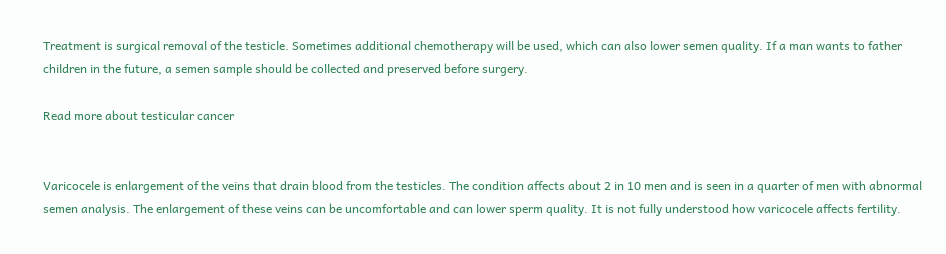Treatment is surgical removal of the testicle. Sometimes additional chemotherapy will be used, which can also lower semen quality. If a man wants to father children in the future, a semen sample should be collected and preserved before surgery.

Read more about testicular cancer


Varicocele is enlargement of the veins that drain blood from the testicles. The condition affects about 2 in 10 men and is seen in a quarter of men with abnormal semen analysis. The enlargement of these veins can be uncomfortable and can lower sperm quality. It is not fully understood how varicocele affects fertility.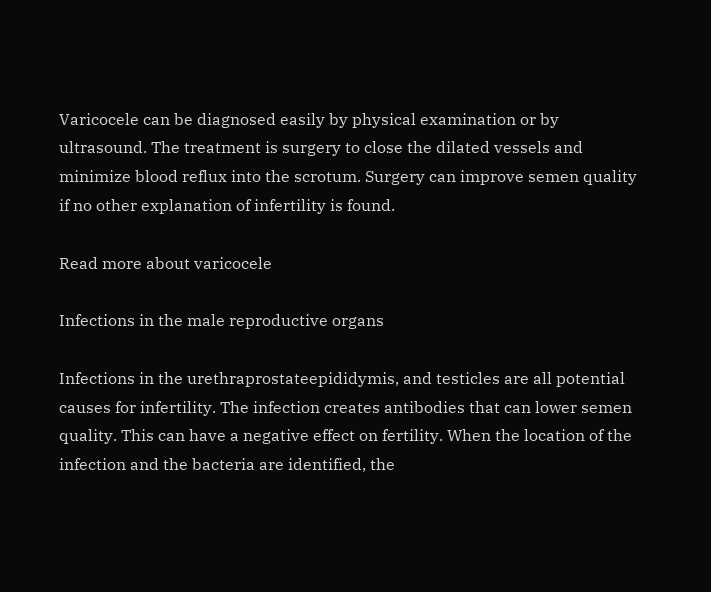Varicocele can be diagnosed easily by physical examination or by ultrasound. The treatment is surgery to close the dilated vessels and minimize blood reflux into the scrotum. Surgery can improve semen quality if no other explanation of infertility is found.

Read more about varicocele

Infections in the male reproductive organs

Infections in the urethraprostateepididymis, and testicles are all potential causes for infertility. The infection creates antibodies that can lower semen quality. This can have a negative effect on fertility. When the location of the infection and the bacteria are identified, the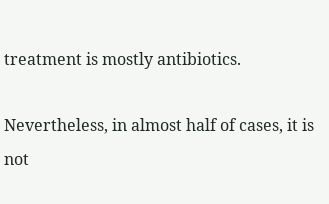treatment is mostly antibiotics.

Nevertheless, in almost half of cases, it is not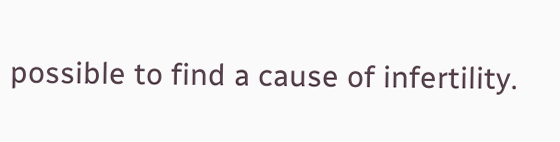possible to find a cause of infertility.